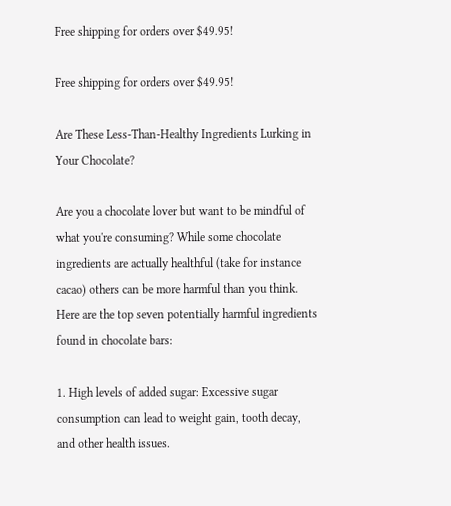Free shipping for orders over $49.95!

Free shipping for orders over $49.95!

Are These Less-Than-Healthy Ingredients Lurking in Your Chocolate?

Are you a chocolate lover but want to be mindful of what you're consuming? While some chocolate ingredients are actually healthful (take for instance cacao) others can be more harmful than you think. Here are the top seven potentially harmful ingredients found in chocolate bars:

1. High levels of added sugar: Excessive sugar consumption can lead to weight gain, tooth decay, and other health issues.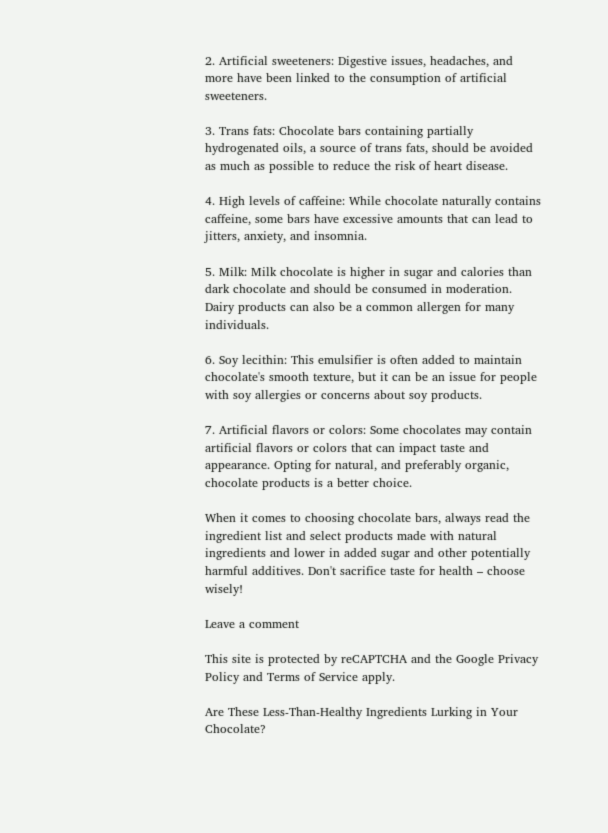2. Artificial sweeteners: Digestive issues, headaches, and more have been linked to the consumption of artificial sweeteners.

3. Trans fats: Chocolate bars containing partially hydrogenated oils, a source of trans fats, should be avoided as much as possible to reduce the risk of heart disease.

4. High levels of caffeine: While chocolate naturally contains caffeine, some bars have excessive amounts that can lead to jitters, anxiety, and insomnia.

5. Milk: Milk chocolate is higher in sugar and calories than dark chocolate and should be consumed in moderation. Dairy products can also be a common allergen for many individuals.

6. Soy lecithin: This emulsifier is often added to maintain chocolate's smooth texture, but it can be an issue for people with soy allergies or concerns about soy products.

7. Artificial flavors or colors: Some chocolates may contain artificial flavors or colors that can impact taste and appearance. Opting for natural, and preferably organic, chocolate products is a better choice.

When it comes to choosing chocolate bars, always read the ingredient list and select products made with natural ingredients and lower in added sugar and other potentially harmful additives. Don't sacrifice taste for health – choose wisely!

Leave a comment

This site is protected by reCAPTCHA and the Google Privacy Policy and Terms of Service apply.

Are These Less-Than-Healthy Ingredients Lurking in Your Chocolate?